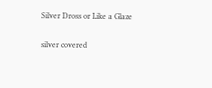Silver Dross or Like a Glaze

silver covered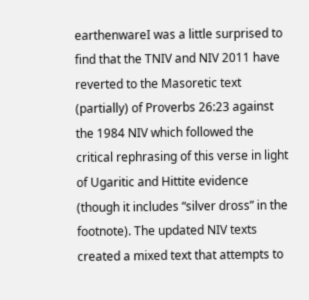earthenwareI was a little surprised to find that the TNIV and NIV 2011 have reverted to the Masoretic text (partially) of Proverbs 26:23 against the 1984 NIV which followed the critical rephrasing of this verse in light of Ugaritic and Hittite evidence (though it includes “silver dross” in the footnote). The updated NIV texts created a mixed text that attempts to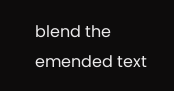blend the emended text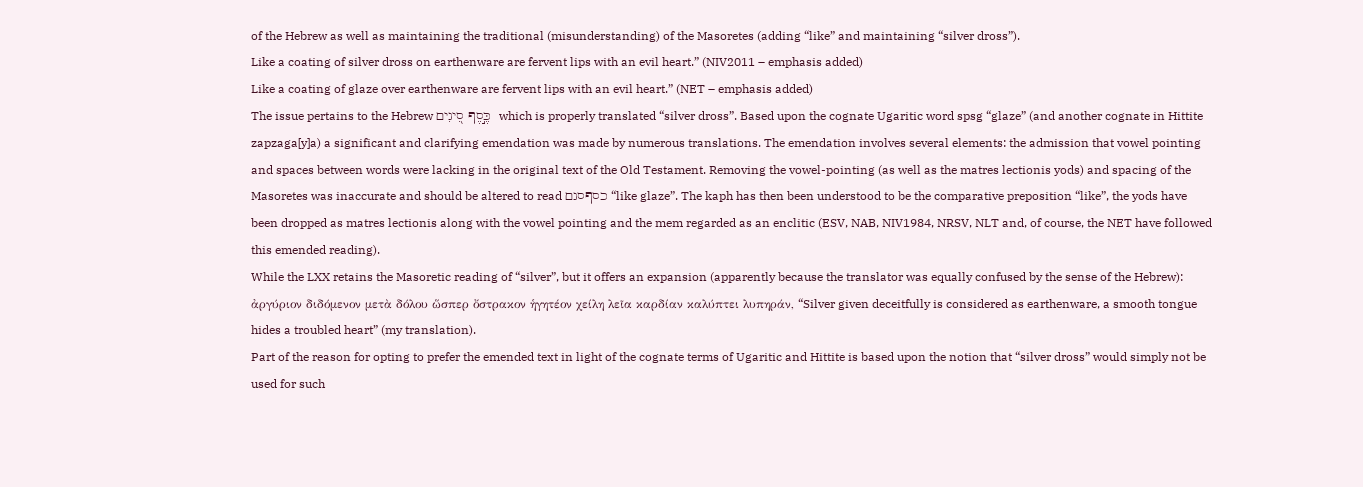of the Hebrew as well as maintaining the traditional (misunderstanding) of the Masoretes (adding “like” and maintaining “silver dross”).
Like a coating of silver dross on earthenware are fervent lips with an evil heart.” (NIV2011 – emphasis added)
Like a coating of glaze over earthenware are fervent lips with an evil heart.” (NET – emphasis added)
The issue pertains to the Hebrew כֶּ֣סֶף סִ֭יגִים  which is properly translated “silver dross”. Based upon the cognate Ugaritic word spsg “glaze” (and another cognate in Hittite zapzaga[y]a) a significant and clarifying emendation was made by numerous translations. The emendation involves several elements: the admission that vowel pointing and spaces between words were lacking in the original text of the Old Testament. Removing the vowel-pointing (as well as the matres lectionis yods) and spacing of the Masoretes was inaccurate and should be altered to read כסףסגם “like glaze”. The kaph has then been understood to be the comparative preposition “like”, the yods have been dropped as matres lectionis along with the vowel pointing and the mem regarded as an enclitic (ESV, NAB, NIV1984, NRSV, NLT and, of course, the NET have followed this emended reading).
While the LXX retains the Masoretic reading of “silver”, but it offers an expansion (apparently because the translator was equally confused by the sense of the Hebrew): ἀργύριον διδόμενον μετὰ δόλου ὥσπερ ὄστρακον ἡγητέον χείλη λεῖα καρδίαν καλύπτει λυπηράν, “Silver given deceitfully is considered as earthenware, a smooth tongue hides a troubled heart” (my translation).
Part of the reason for opting to prefer the emended text in light of the cognate terms of Ugaritic and Hittite is based upon the notion that “silver dross” would simply not be used for such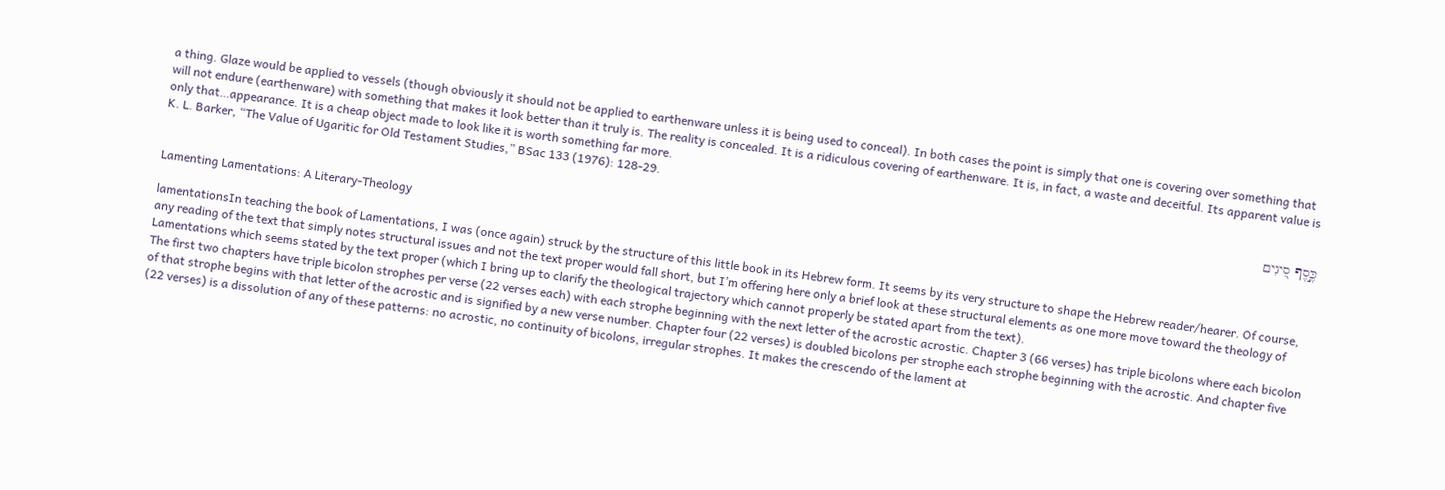a thing. Glaze would be applied to vessels (though obviously it should not be applied to earthenware unless it is being used to conceal). In both cases the point is simply that one is covering over something that will not endure (earthenware) with something that makes it look better than it truly is. The reality is concealed. It is a ridiculous covering of earthenware. It is, in fact, a waste and deceitful. Its apparent value is only that…appearance. It is a cheap object made to look like it is worth something far more.
K. L. Barker, “The Value of Ugaritic for Old Testament Studies,” BSac 133 (1976): 128-29.
כֶּ֣סֶף סִ֭יגִים

Lamenting Lamentations: A Literary-Theology

lamentationsIn teaching the book of Lamentations, I was (once again) struck by the structure of this little book in its Hebrew form. It seems by its very structure to shape the Hebrew reader/hearer. Of course, any reading of the text that simply notes structural issues and not the text proper would fall short, but I’m offering here only a brief look at these structural elements as one more move toward the theology of Lamentations which seems stated by the text proper (which I bring up to clarify the theological trajectory which cannot properly be stated apart from the text).
The first two chapters have triple bicolon strophes per verse (22 verses each) with each strophe beginning with the next letter of the acrostic acrostic. Chapter 3 (66 verses) has triple bicolons where each bicolon of that strophe begins with that letter of the acrostic and is signified by a new verse number. Chapter four (22 verses) is doubled bicolons per strophe each strophe beginning with the acrostic. And chapter five (22 verses) is a dissolution of any of these patterns: no acrostic, no continuity of bicolons, irregular strophes. It makes the crescendo of the lament at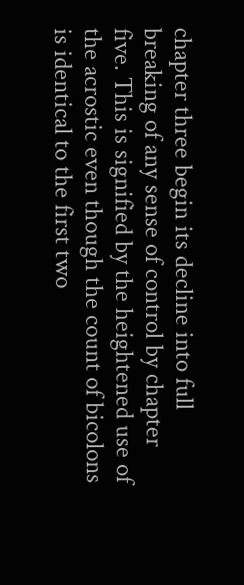chapter three begin its decline into full breaking of any sense of control by chapter five. This is signified by the heightened use of the acrostic even though the count of bicolons is identical to the first two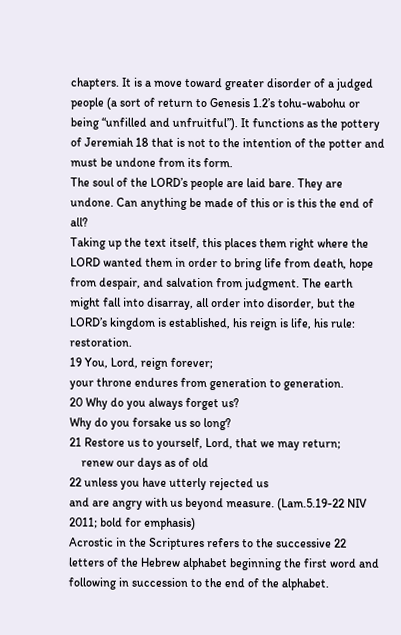chapters. It is a move toward greater disorder of a judged people (a sort of return to Genesis 1.2’s tohu-wabohu or being “unfilled and unfruitful”). It functions as the pottery of Jeremiah 18 that is not to the intention of the potter and must be undone from its form.
The soul of the LORD’s people are laid bare. They are undone. Can anything be made of this or is this the end of all?
Taking up the text itself, this places them right where the LORD wanted them in order to bring life from death, hope from despair, and salvation from judgment. The earth might fall into disarray, all order into disorder, but the LORD’s kingdom is established, his reign is life, his rule: restoration.
19 You, Lord, reign forever;
your throne endures from generation to generation.
20 Why do you always forget us?
Why do you forsake us so long?
21 Restore us to yourself, Lord, that we may return;
    renew our days as of old
22 unless you have utterly rejected us
and are angry with us beyond measure. (Lam.5.19-22 NIV 2011; bold for emphasis)
Acrostic in the Scriptures refers to the successive 22 letters of the Hebrew alphabet beginning the first word and following in succession to the end of the alphabet.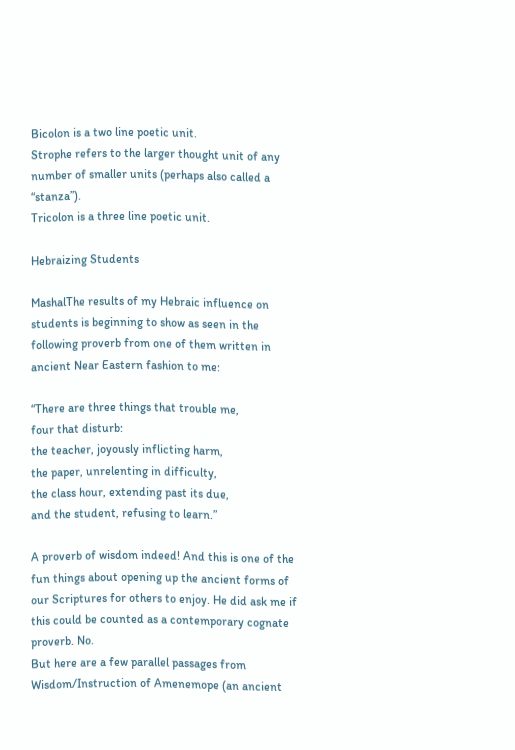Bicolon is a two line poetic unit.
Strophe refers to the larger thought unit of any number of smaller units (perhaps also called a “stanza”).
Tricolon is a three line poetic unit.

Hebraizing Students

MashalThe results of my Hebraic influence on students is beginning to show as seen in the following proverb from one of them written in ancient Near Eastern fashion to me:

“There are three things that trouble me,
four that disturb:
the teacher, joyously inflicting harm,
the paper, unrelenting in difficulty,
the class hour, extending past its due,
and the student, refusing to learn.”

A proverb of wisdom indeed! And this is one of the fun things about opening up the ancient forms of our Scriptures for others to enjoy. He did ask me if this could be counted as a contemporary cognate proverb. No.
But here are a few parallel passages from Wisdom/Instruction of Amenemope (an ancient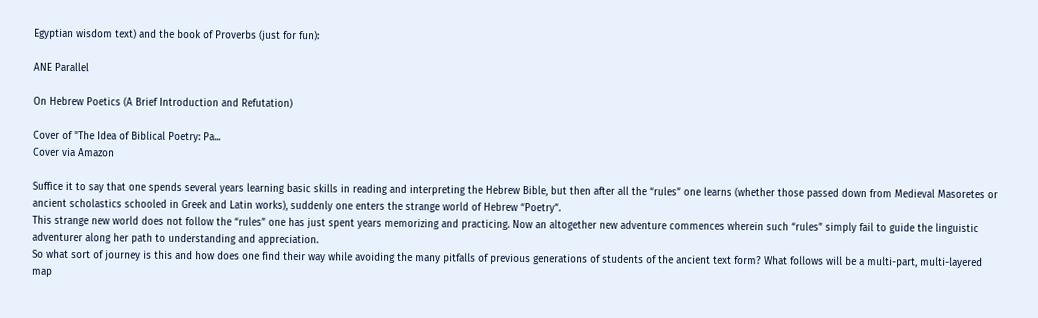Egyptian wisdom text) and the book of Proverbs (just for fun):

ANE Parallel

On Hebrew Poetics (A Brief Introduction and Refutation)

Cover of "The Idea of Biblical Poetry: Pa...
Cover via Amazon

Suffice it to say that one spends several years learning basic skills in reading and interpreting the Hebrew Bible, but then after all the “rules” one learns (whether those passed down from Medieval Masoretes or ancient scholastics schooled in Greek and Latin works), suddenly one enters the strange world of Hebrew “Poetry”.
This strange new world does not follow the “rules” one has just spent years memorizing and practicing. Now an altogether new adventure commences wherein such “rules” simply fail to guide the linguistic adventurer along her path to understanding and appreciation.
So what sort of journey is this and how does one find their way while avoiding the many pitfalls of previous generations of students of the ancient text form? What follows will be a multi-part, multi-layered map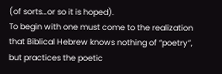(of sorts…or so it is hoped).
To begin with one must come to the realization that Biblical Hebrew knows nothing of “poetry”, but practices the poetic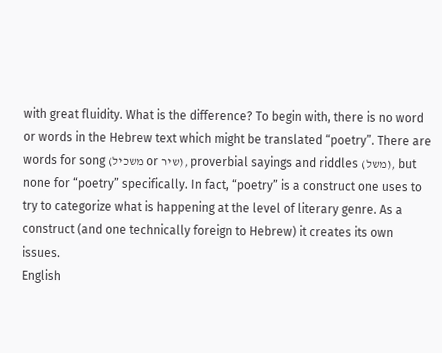with great fluidity. What is the difference? To begin with, there is no word or words in the Hebrew text which might be translated “poetry”. There are words for song (משכיל or שיר), proverbial sayings and riddles (משל), but none for “poetry” specifically. In fact, “poetry” is a construct one uses to try to categorize what is happening at the level of literary genre. As a construct (and one technically foreign to Hebrew) it creates its own issues.
English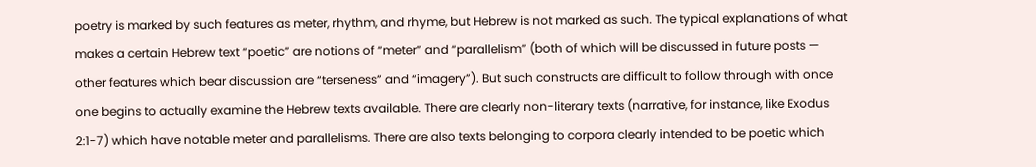poetry is marked by such features as meter, rhythm, and rhyme, but Hebrew is not marked as such. The typical explanations of what makes a certain Hebrew text “poetic” are notions of “meter” and “parallelism” (both of which will be discussed in future posts — other features which bear discussion are “terseness” and “imagery”). But such constructs are difficult to follow through with once one begins to actually examine the Hebrew texts available. There are clearly non-literary texts (narrative, for instance, like Exodus 2:1-7) which have notable meter and parallelisms. There are also texts belonging to corpora clearly intended to be poetic which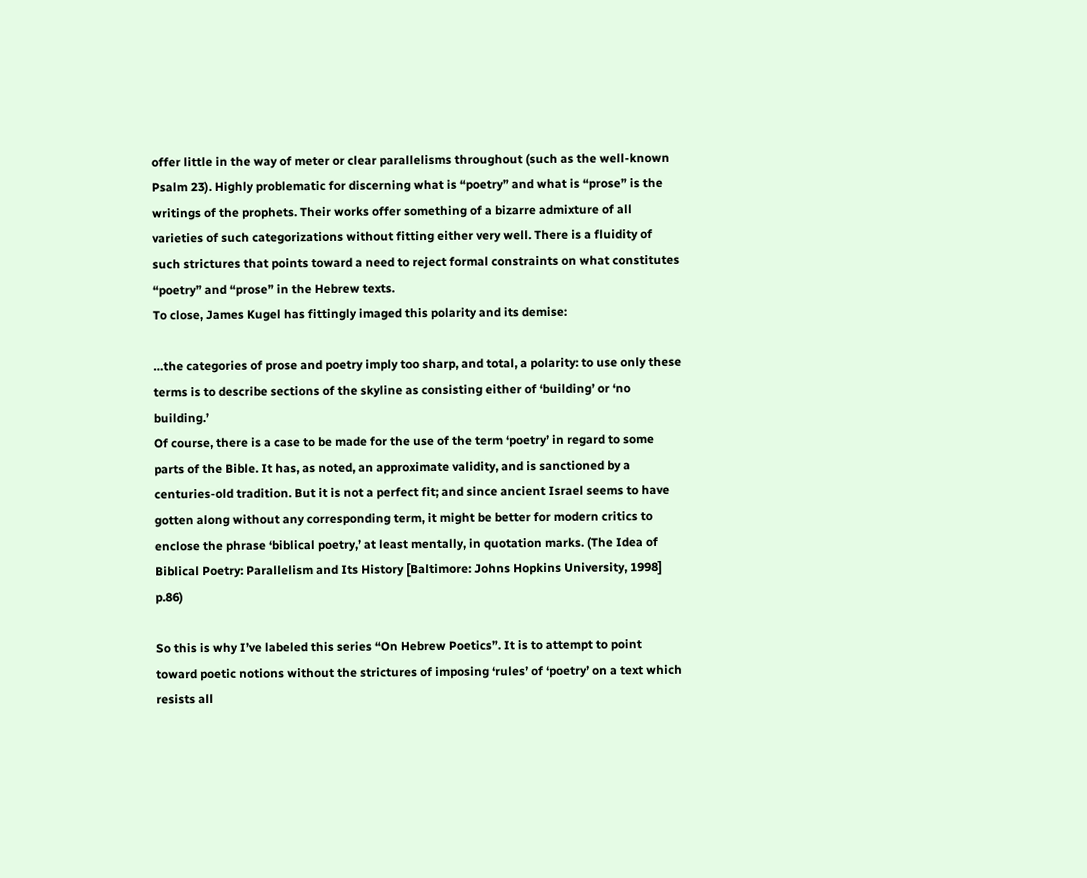offer little in the way of meter or clear parallelisms throughout (such as the well-known Psalm 23). Highly problematic for discerning what is “poetry” and what is “prose” is the writings of the prophets. Their works offer something of a bizarre admixture of all varieties of such categorizations without fitting either very well. There is a fluidity of such strictures that points toward a need to reject formal constraints on what constitutes “poetry” and “prose” in the Hebrew texts.
To close, James Kugel has fittingly imaged this polarity and its demise:

…the categories of prose and poetry imply too sharp, and total, a polarity: to use only these terms is to describe sections of the skyline as consisting either of ‘building’ or ‘no building.’
Of course, there is a case to be made for the use of the term ‘poetry’ in regard to some parts of the Bible. It has, as noted, an approximate validity, and is sanctioned by a centuries-old tradition. But it is not a perfect fit; and since ancient Israel seems to have gotten along without any corresponding term, it might be better for modern critics to enclose the phrase ‘biblical poetry,’ at least mentally, in quotation marks. (The Idea of Biblical Poetry: Parallelism and Its History [Baltimore: Johns Hopkins University, 1998] p.86)

So this is why I’ve labeled this series “On Hebrew Poetics”. It is to attempt to point toward poetic notions without the strictures of imposing ‘rules’ of ‘poetry’ on a text which resists all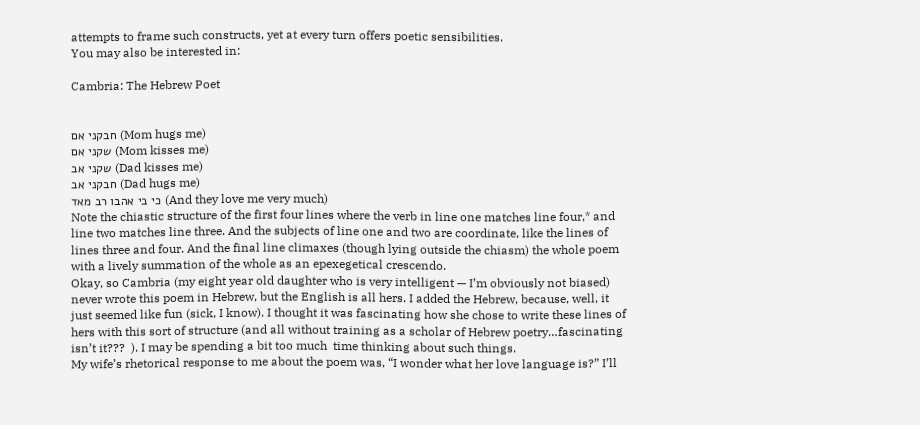attempts to frame such constructs, yet at every turn offers poetic sensibilities.
You may also be interested in:

Cambria: The Hebrew Poet


חבקני אם (Mom hugs me)
שקני אם (Mom kisses me)
שקני אב (Dad kisses me)
חבקני אב (Dad hugs me)
כי בי אהבו רב מאד (And they love me very much)
Note the chiastic structure of the first four lines where the verb in line one matches line four,* and line two matches line three. And the subjects of line one and two are coordinate, like the lines of lines three and four. And the final line climaxes (though lying outside the chiasm) the whole poem with a lively summation of the whole as an epexegetical crescendo.
Okay, so Cambria (my eight year old daughter who is very intelligent — I’m obviously not biased) never wrote this poem in Hebrew, but the English is all hers. I added the Hebrew, because, well, it just seemed like fun (sick, I know). I thought it was fascinating how she chose to write these lines of hers with this sort of structure (and all without training as a scholar of Hebrew poetry…fascinating isn’t it???  ). I may be spending a bit too much  time thinking about such things.
My wife’s rhetorical response to me about the poem was, “I wonder what her love language is?” I’ll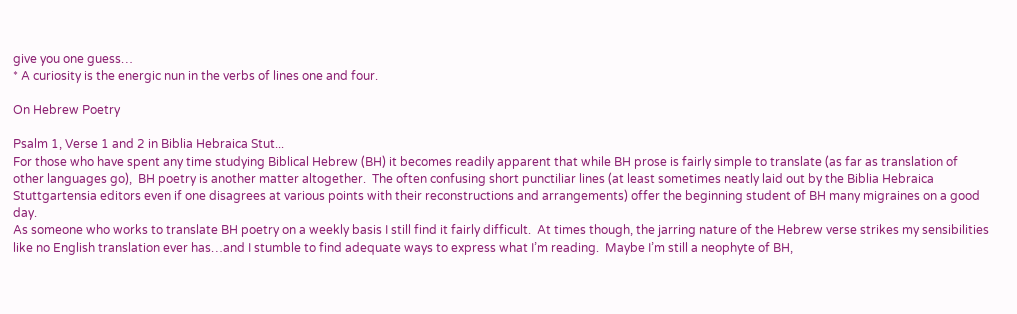give you one guess…
* A curiosity is the energic nun in the verbs of lines one and four.

On Hebrew Poetry

Psalm 1, Verse 1 and 2 in Biblia Hebraica Stut...
For those who have spent any time studying Biblical Hebrew (BH) it becomes readily apparent that while BH prose is fairly simple to translate (as far as translation of other languages go),  BH poetry is another matter altogether.  The often confusing short punctiliar lines (at least sometimes neatly laid out by the Biblia Hebraica Stuttgartensia editors even if one disagrees at various points with their reconstructions and arrangements) offer the beginning student of BH many migraines on a good day.
As someone who works to translate BH poetry on a weekly basis I still find it fairly difficult.  At times though, the jarring nature of the Hebrew verse strikes my sensibilities like no English translation ever has…and I stumble to find adequate ways to express what I’m reading.  Maybe I’m still a neophyte of BH,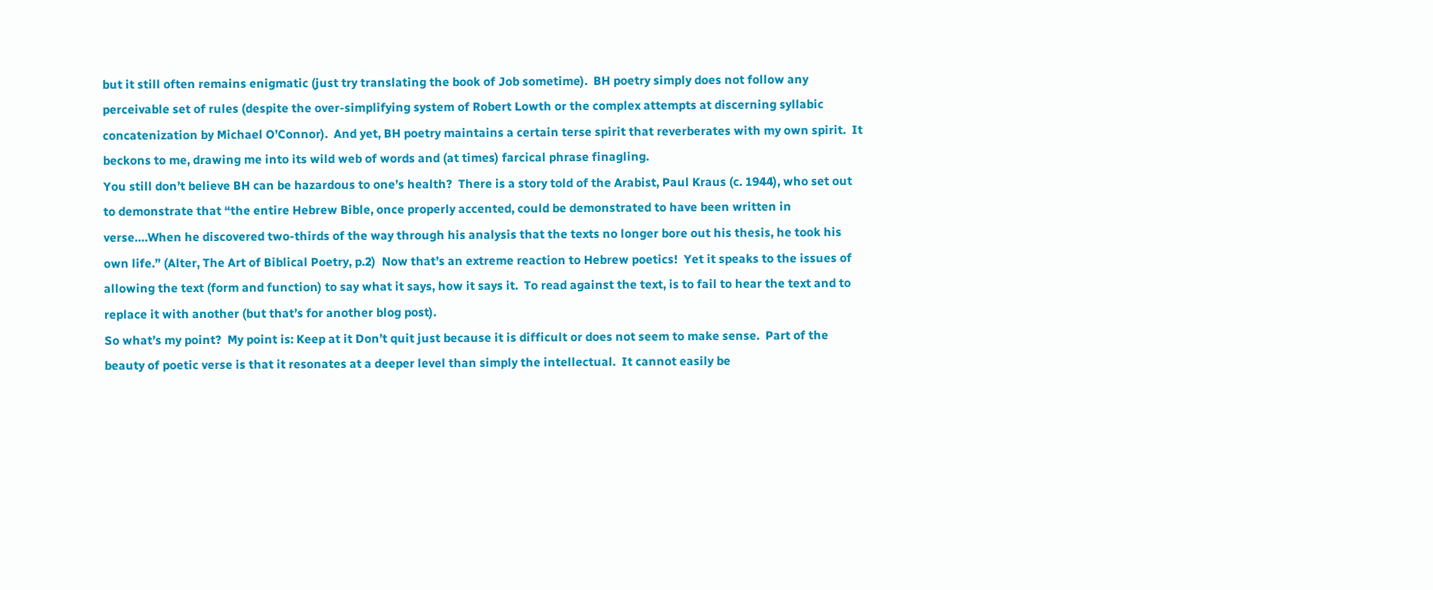but it still often remains enigmatic (just try translating the book of Job sometime).  BH poetry simply does not follow any perceivable set of rules (despite the over-simplifying system of Robert Lowth or the complex attempts at discerning syllabic concatenization by Michael O’Connor).  And yet, BH poetry maintains a certain terse spirit that reverberates with my own spirit.  It beckons to me, drawing me into its wild web of words and (at times) farcical phrase finagling.
You still don’t believe BH can be hazardous to one’s health?  There is a story told of the Arabist, Paul Kraus (c. 1944), who set out to demonstrate that “the entire Hebrew Bible, once properly accented, could be demonstrated to have been written in verse….When he discovered two-thirds of the way through his analysis that the texts no longer bore out his thesis, he took his own life.” (Alter, The Art of Biblical Poetry, p.2)  Now that’s an extreme reaction to Hebrew poetics!  Yet it speaks to the issues of allowing the text (form and function) to say what it says, how it says it.  To read against the text, is to fail to hear the text and to replace it with another (but that’s for another blog post).
So what’s my point?  My point is: Keep at it Don’t quit just because it is difficult or does not seem to make sense.  Part of the beauty of poetic verse is that it resonates at a deeper level than simply the intellectual.  It cannot easily be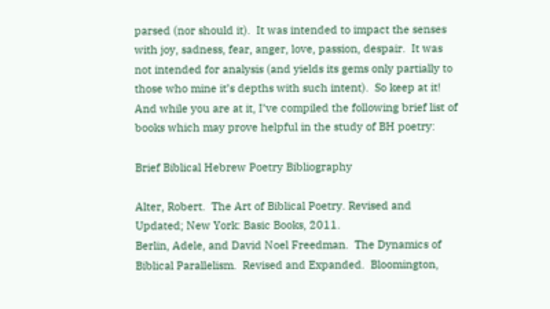parsed (nor should it).  It was intended to impact the senses with joy, sadness, fear, anger, love, passion, despair.  It was not intended for analysis (and yields its gems only partially to those who mine it’s depths with such intent).  So keep at it!
And while you are at it, I’ve compiled the following brief list of books which may prove helpful in the study of BH poetry:

Brief Biblical Hebrew Poetry Bibliography

Alter, Robert.  The Art of Biblical Poetry. Revised and Updated; New York: Basic Books, 2011.
Berlin, Adele, and David Noel Freedman.  The Dynamics of Biblical Parallelism.  Revised and Expanded.  Bloomington,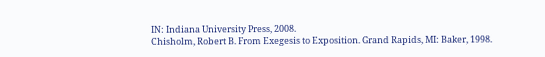IN: Indiana University Press, 2008.
Chisholm, Robert B. From Exegesis to Exposition. Grand Rapids, MI: Baker, 1998.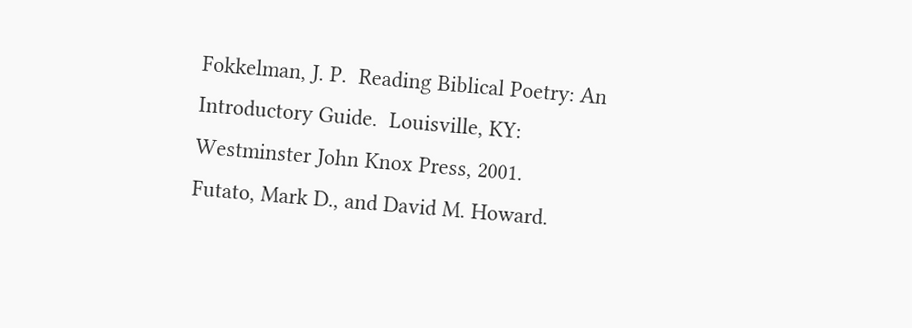Fokkelman, J. P.  Reading Biblical Poetry: An Introductory Guide.  Louisville, KY: Westminster John Knox Press, 2001.
Futato, Mark D., and David M. Howard.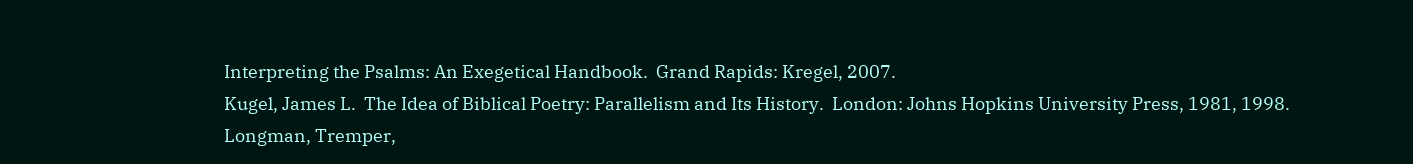Interpreting the Psalms: An Exegetical Handbook.  Grand Rapids: Kregel, 2007.
Kugel, James L.  The Idea of Biblical Poetry: Parallelism and Its History.  London: Johns Hopkins University Press, 1981, 1998.
Longman, Tremper,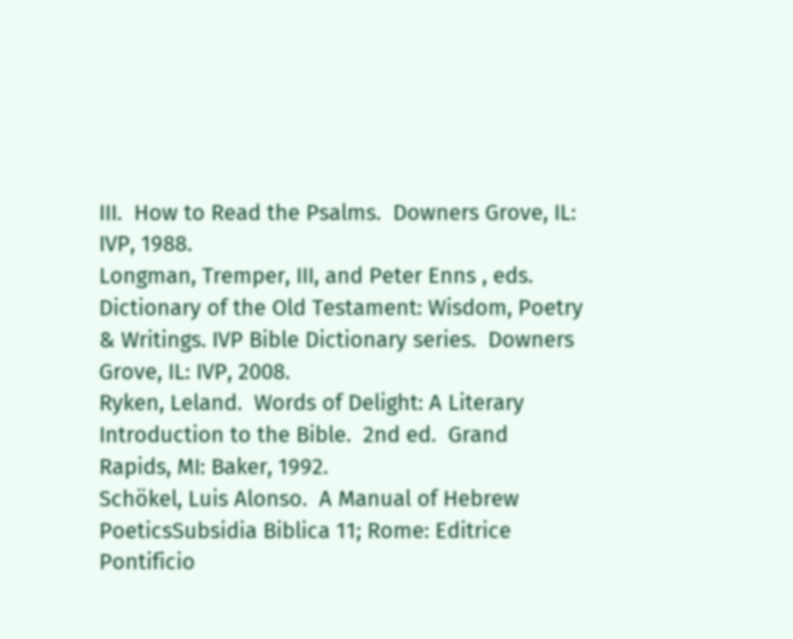III.  How to Read the Psalms.  Downers Grove, IL: IVP, 1988.
Longman, Tremper, III, and Peter Enns , eds.  Dictionary of the Old Testament: Wisdom, Poetry & Writings. IVP Bible Dictionary series.  Downers Grove, IL: IVP, 2008.
Ryken, Leland.  Words of Delight: A Literary Introduction to the Bible.  2nd ed.  Grand Rapids, MI: Baker, 1992.
Schökel, Luis Alonso.  A Manual of Hebrew PoeticsSubsidia Biblica 11; Rome: Editrice Pontificio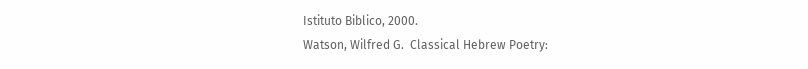Istituto Biblico, 2000.
Watson, Wilfred G.  Classical Hebrew Poetry: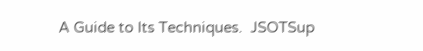A Guide to Its Techniques.  JSOTSup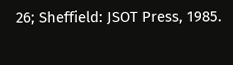26; Sheffield: JSOT Press, 1985.